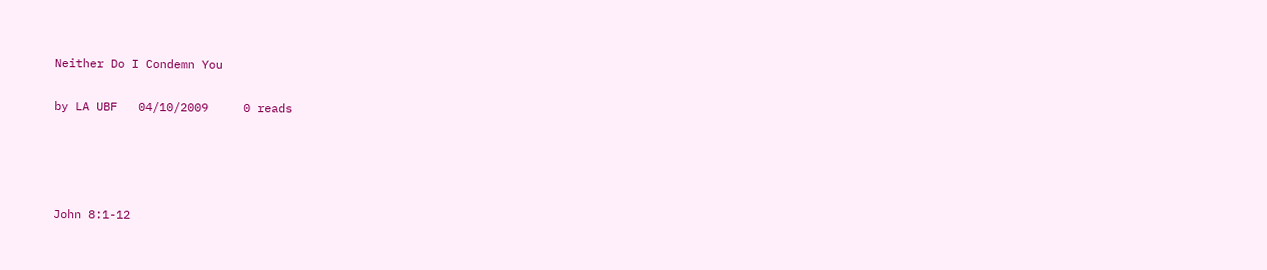Neither Do I Condemn You

by LA UBF   04/10/2009     0 reads




John 8:1-12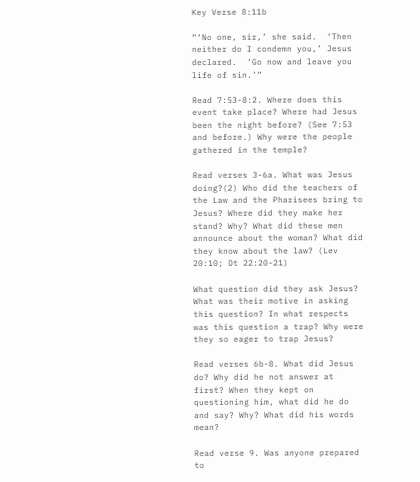Key Verse 8:11b

“‘No one, sir,’ she said.  ‘Then neither do I condemn you,’ Jesus declared.  ‘Go now and leave you life of sin.’”

Read 7:53-8:2. Where does this event take place? Where had Jesus been the night before? (See 7:53 and before.) Why were the people gathered in the temple?

Read verses 3-6a. What was Jesus doing?(2) Who did the teachers of the Law and the Pharisees bring to Jesus? Where did they make her stand? Why? What did these men announce about the woman? What did they know about the law? (Lev 20:10; Dt 22:20-21)

What question did they ask Jesus? What was their motive in asking this question? In what respects was this question a trap? Why were they so eager to trap Jesus?

Read verses 6b-8. What did Jesus do? Why did he not answer at first? When they kept on questioning him, what did he do and say? Why? What did his words mean?

Read verse 9. Was anyone prepared to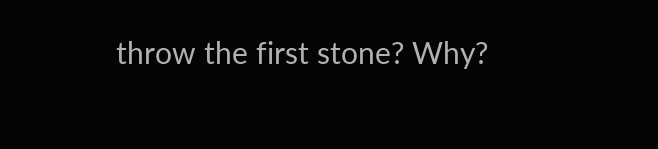throw the first stone? Why?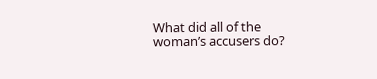What did all of the woman’s accusers do?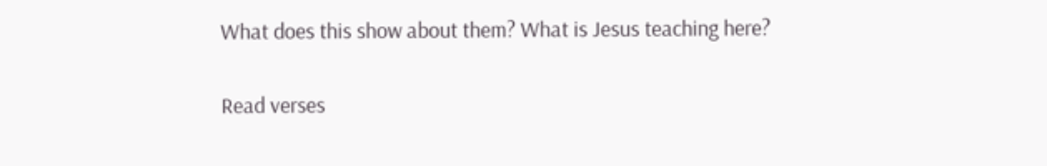What does this show about them? What is Jesus teaching here?

Read verses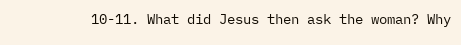10-11. What did Jesus then ask the woman? Why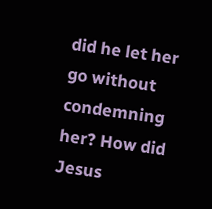did he let her go without condemning her? How did Jesus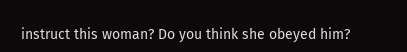instruct this woman? Do you think she obeyed him?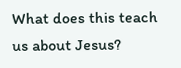What does this teach us about Jesus?